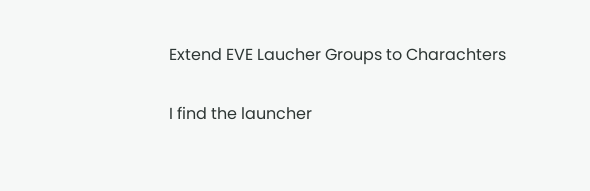Extend EVE Laucher Groups to Charachters

I find the launcher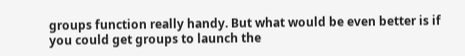groups function really handy. But what would be even better is if you could get groups to launch the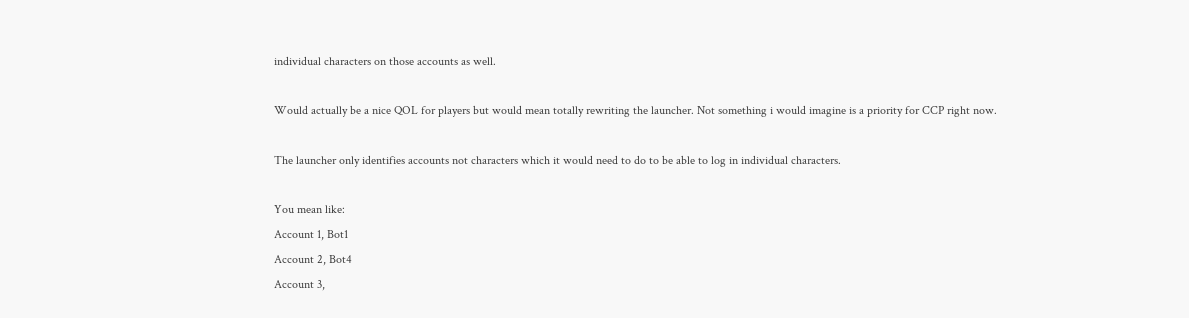individual characters on those accounts as well.

Would actually be a nice QOL for players but would mean totally rewriting the launcher. Not something i would imagine is a priority for CCP right now.

The launcher only identifies accounts not characters which it would need to do to be able to log in individual characters.

You mean like:
Account 1, Bot1
Account 2, Bot4
Account 3,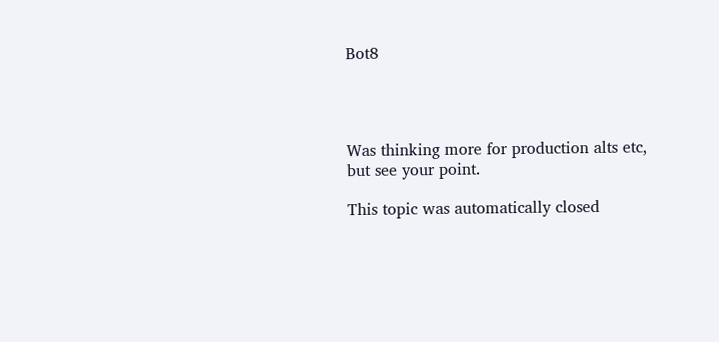Bot8




Was thinking more for production alts etc, but see your point.

This topic was automatically closed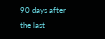90 days after the last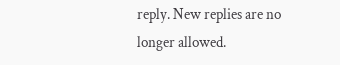reply. New replies are no longer allowed.